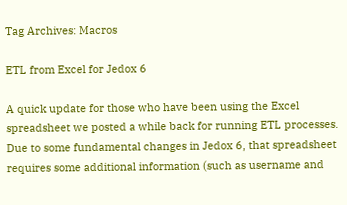Tag Archives: Macros

ETL from Excel for Jedox 6

A quick update for those who have been using the Excel spreadsheet we posted a while back for running ETL processes. Due to some fundamental changes in Jedox 6, that spreadsheet requires some additional information (such as username and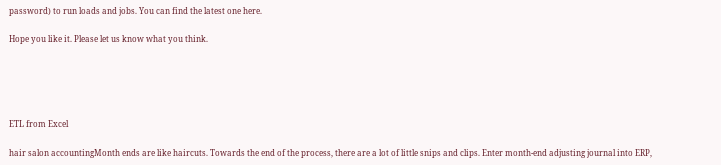password) to run loads and jobs. You can find the latest one here.

Hope you like it. Please let us know what you think.





ETL from Excel

hair salon accountingMonth ends are like haircuts. Towards the end of the process, there are a lot of little snips and clips. Enter month-end adjusting journal into ERP,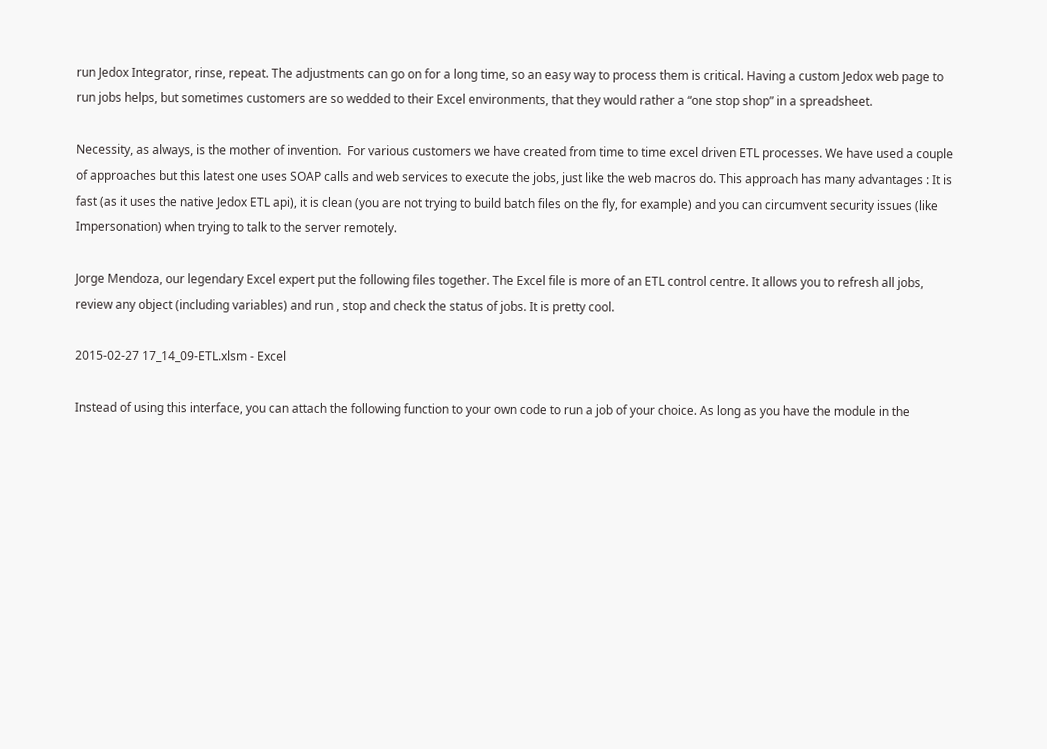run Jedox Integrator, rinse, repeat. The adjustments can go on for a long time, so an easy way to process them is critical. Having a custom Jedox web page to run jobs helps, but sometimes customers are so wedded to their Excel environments, that they would rather a “one stop shop” in a spreadsheet.

Necessity, as always, is the mother of invention.  For various customers we have created from time to time excel driven ETL processes. We have used a couple of approaches but this latest one uses SOAP calls and web services to execute the jobs, just like the web macros do. This approach has many advantages : It is fast (as it uses the native Jedox ETL api), it is clean (you are not trying to build batch files on the fly, for example) and you can circumvent security issues (like Impersonation) when trying to talk to the server remotely.

Jorge Mendoza, our legendary Excel expert put the following files together. The Excel file is more of an ETL control centre. It allows you to refresh all jobs, review any object (including variables) and run , stop and check the status of jobs. It is pretty cool.

2015-02-27 17_14_09-ETL.xlsm - Excel

Instead of using this interface, you can attach the following function to your own code to run a job of your choice. As long as you have the module in the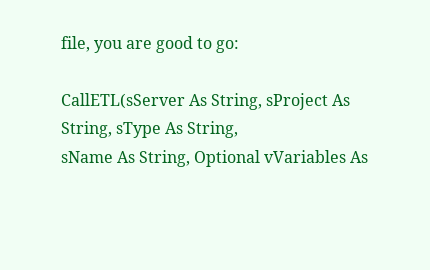file, you are good to go:

CallETL(sServer As String, sProject As String, sType As String,
sName As String, Optional vVariables As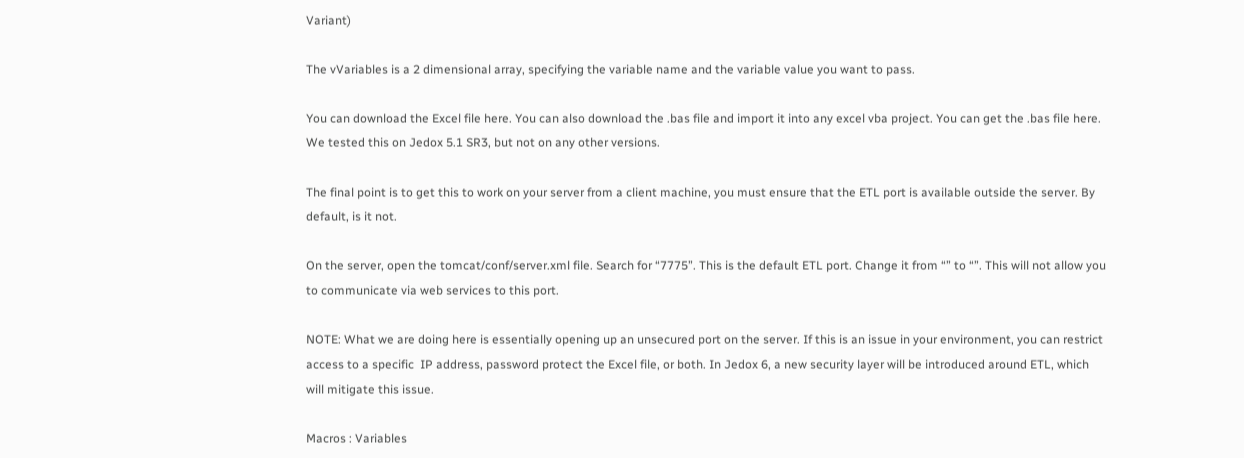Variant)

The vVariables is a 2 dimensional array, specifying the variable name and the variable value you want to pass.

You can download the Excel file here. You can also download the .bas file and import it into any excel vba project. You can get the .bas file here. We tested this on Jedox 5.1 SR3, but not on any other versions.

The final point is to get this to work on your server from a client machine, you must ensure that the ETL port is available outside the server. By default, is it not.

On the server, open the tomcat/conf/server.xml file. Search for “7775”. This is the default ETL port. Change it from “” to “”. This will not allow you to communicate via web services to this port.

NOTE: What we are doing here is essentially opening up an unsecured port on the server. If this is an issue in your environment, you can restrict access to a specific  IP address, password protect the Excel file, or both. In Jedox 6, a new security layer will be introduced around ETL, which will mitigate this issue.

Macros : Variables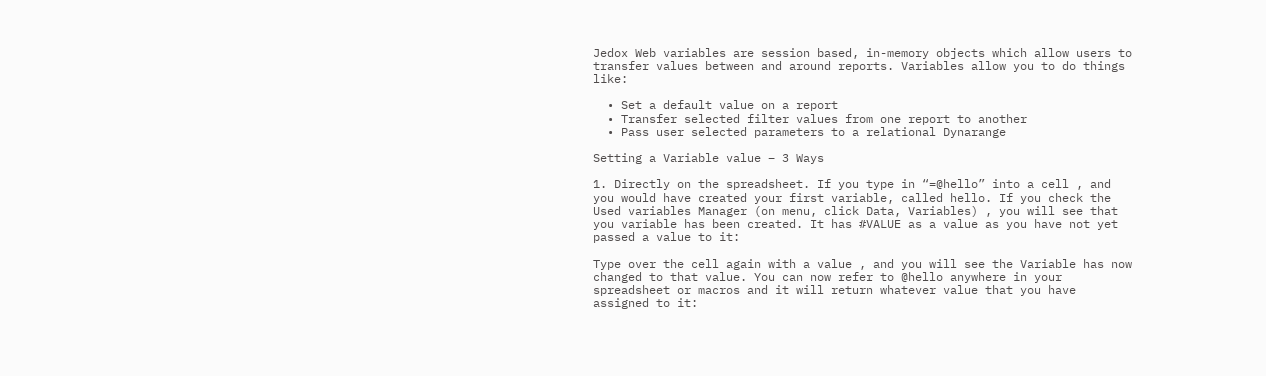Jedox Web variables are session based, in-memory objects which allow users to transfer values between and around reports. Variables allow you to do things like:

  • Set a default value on a report
  • Transfer selected filter values from one report to another
  • Pass user selected parameters to a relational Dynarange

Setting a Variable value – 3 Ways

1. Directly on the spreadsheet. If you type in “=@hello” into a cell , and you would have created your first variable, called hello. If you check the Used variables Manager (on menu, click Data, Variables) , you will see that you variable has been created. It has #VALUE as a value as you have not yet passed a value to it:

Type over the cell again with a value , and you will see the Variable has now changed to that value. You can now refer to @hello anywhere in your spreadsheet or macros and it will return whatever value that you have assigned to it: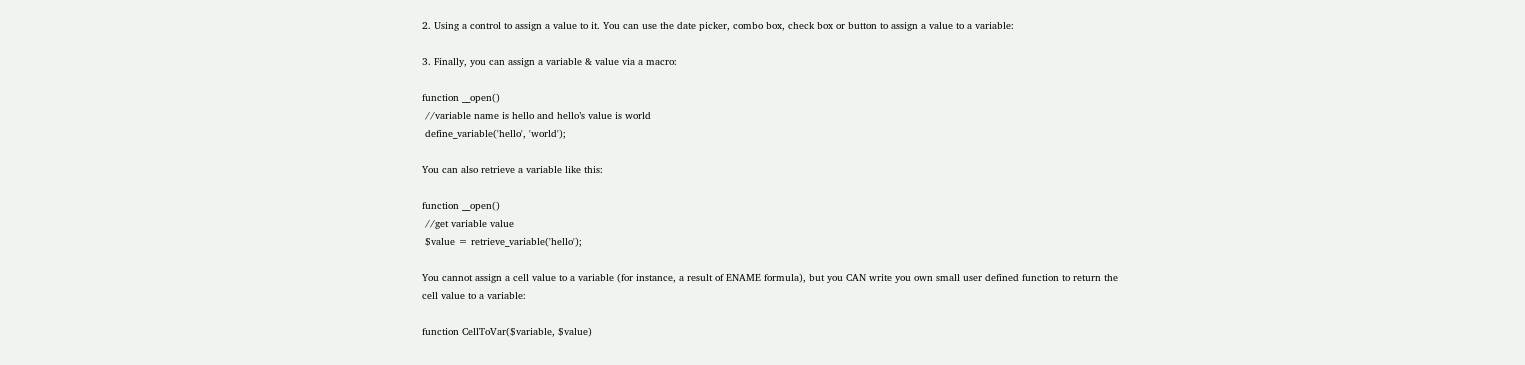2. Using a control to assign a value to it. You can use the date picker, combo box, check box or button to assign a value to a variable:

3. Finally, you can assign a variable & value via a macro:

function __open()
 //variable name is hello and hello’s value is world
 define_variable('hello', 'world');

You can also retrieve a variable like this:

function __open()
 //get variable value
 $value = retrieve_variable('hello');

You cannot assign a cell value to a variable (for instance, a result of ENAME formula), but you CAN write you own small user defined function to return the cell value to a variable:

function CellToVar($variable, $value)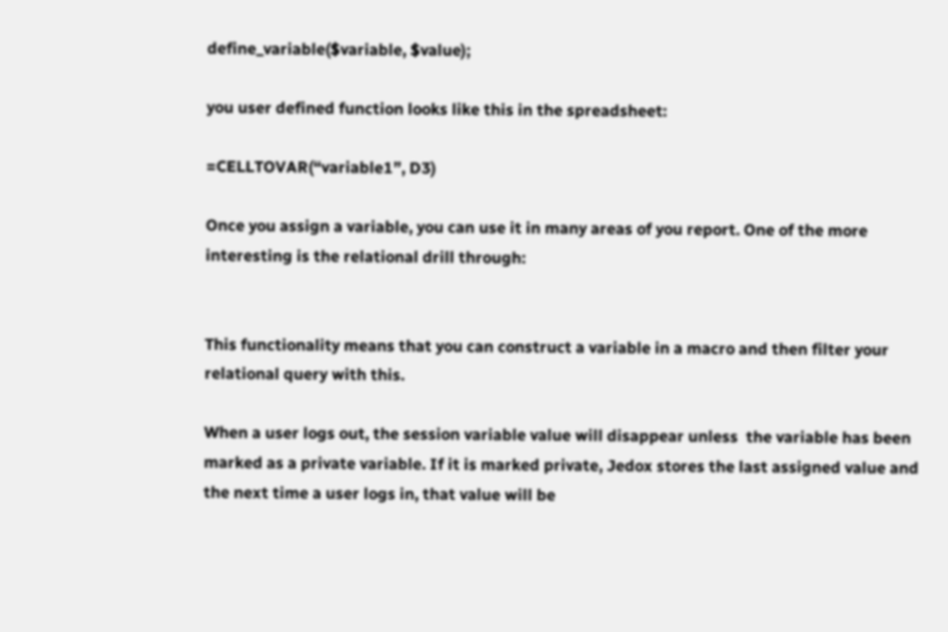define_variable($variable, $value);

you user defined function looks like this in the spreadsheet:

=CELLTOVAR(“variable1”, D3)

Once you assign a variable, you can use it in many areas of you report. One of the more interesting is the relational drill through:


This functionality means that you can construct a variable in a macro and then filter your relational query with this.

When a user logs out, the session variable value will disappear unless  the variable has been marked as a private variable. If it is marked private, Jedox stores the last assigned value and the next time a user logs in, that value will be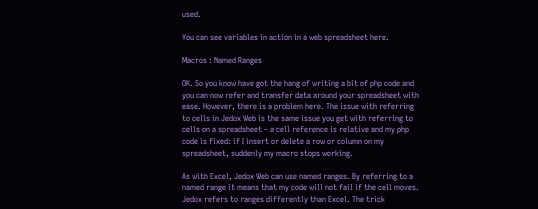used.

You can see variables in action in a web spreadsheet here.

Macros : Named Ranges

OK. So you know have got the hang of writing a bit of php code and you can now refer and transfer data around your spreadsheet with ease. However, there is a problem here. The issue with referring to cells in Jedox Web is the same issue you get with referring to cells on a spreadsheet – a cell reference is relative and my php code is fixed: if I insert or delete a row or column on my spreadsheet, suddenly my macro stops working.

As with Excel, Jedox Web can use named ranges. By referring to a named range it means that my code will not fail if the cell moves. Jedox refers to ranges differently than Excel. The trick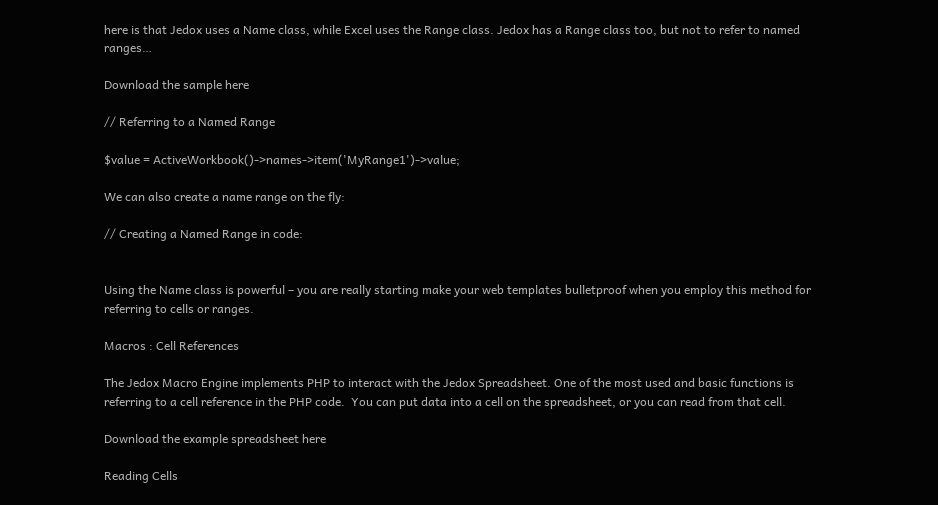here is that Jedox uses a Name class, while Excel uses the Range class. Jedox has a Range class too, but not to refer to named ranges…

Download the sample here

// Referring to a Named Range

$value = ActiveWorkbook()->names->item('MyRange1')->value;

We can also create a name range on the fly:

// Creating a Named Range in code:


Using the Name class is powerful – you are really starting make your web templates bulletproof when you employ this method for referring to cells or ranges.

Macros : Cell References

The Jedox Macro Engine implements PHP to interact with the Jedox Spreadsheet. One of the most used and basic functions is referring to a cell reference in the PHP code.  You can put data into a cell on the spreadsheet, or you can read from that cell.

Download the example spreadsheet here

Reading Cells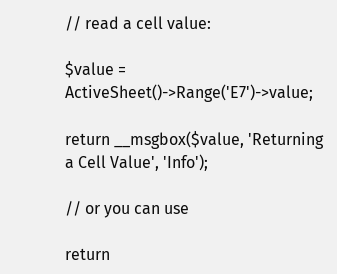// read a cell value:

$value = ActiveSheet()->Range('E7')->value;

return __msgbox($value, 'Returning a Cell Value', 'Info');

// or you can use

return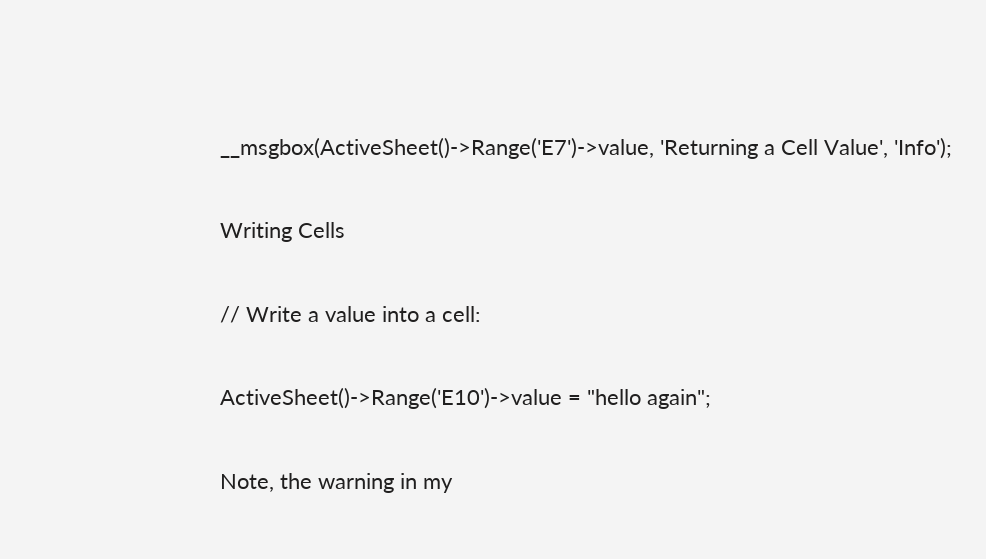__msgbox(ActiveSheet()->Range('E7')->value, 'Returning a Cell Value', 'Info');

Writing Cells

// Write a value into a cell:

ActiveSheet()->Range('E10')->value = "hello again";

Note, the warning in my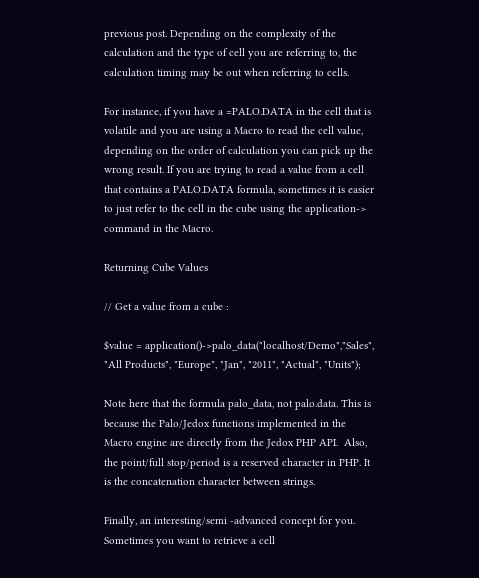previous post. Depending on the complexity of the calculation and the type of cell you are referring to, the calculation timing may be out when referring to cells.

For instance, if you have a =PALO.DATA in the cell that is volatile and you are using a Macro to read the cell value, depending on the order of calculation you can pick up the wrong result. If you are trying to read a value from a cell that contains a PALO.DATA formula, sometimes it is easier to just refer to the cell in the cube using the application-> command in the Macro.

Returning Cube Values

// Get a value from a cube :

$value = application()->palo_data("localhost/Demo","Sales", "All Products", "Europe", "Jan", "2011", "Actual", "Units");

Note here that the formula palo_data, not palo.data. This is because the Palo/Jedox functions implemented in the Macro engine are directly from the Jedox PHP API.  Also, the point/full stop/period is a reserved character in PHP. It is the concatenation character between strings.

Finally, an interesting/semi -advanced concept for you. Sometimes you want to retrieve a cell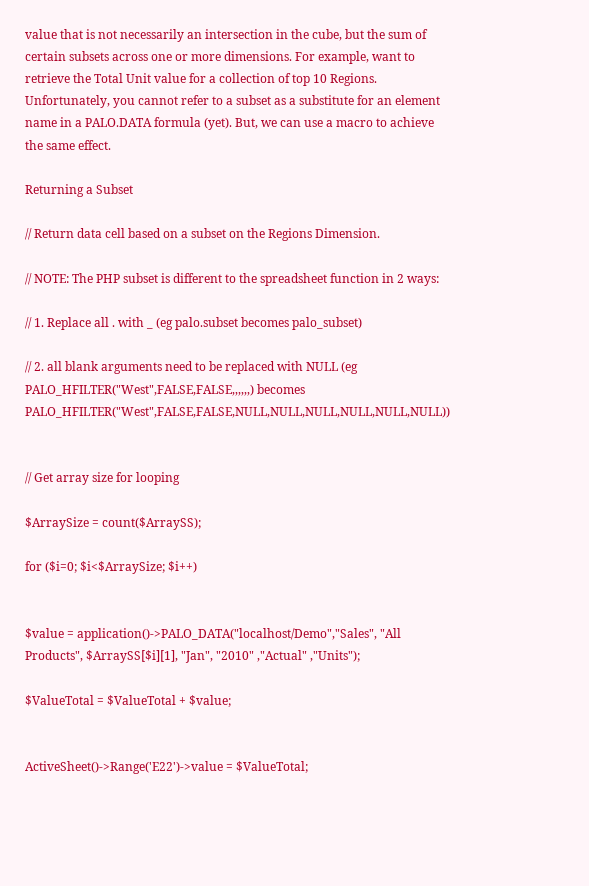value that is not necessarily an intersection in the cube, but the sum of certain subsets across one or more dimensions. For example, want to retrieve the Total Unit value for a collection of top 10 Regions. Unfortunately, you cannot refer to a subset as a substitute for an element name in a PALO.DATA formula (yet). But, we can use a macro to achieve the same effect.

Returning a Subset

// Return data cell based on a subset on the Regions Dimension.

// NOTE: The PHP subset is different to the spreadsheet function in 2 ways:

// 1. Replace all . with _ (eg palo.subset becomes palo_subset)

// 2. all blank arguments need to be replaced with NULL (eg PALO_HFILTER("West",FALSE,FALSE,,,,,,) becomes PALO_HFILTER("West",FALSE,FALSE,NULL,NULL,NULL,NULL,NULL,NULL))


// Get array size for looping

$ArraySize = count($ArraySS);

for ($i=0; $i<$ArraySize; $i++)


$value = application()->PALO_DATA("localhost/Demo","Sales", "All Products", $ArraySS[$i][1], "Jan", "2010" ,"Actual" ,"Units");

$ValueTotal = $ValueTotal + $value;


ActiveSheet()->Range('E22')->value = $ValueTotal;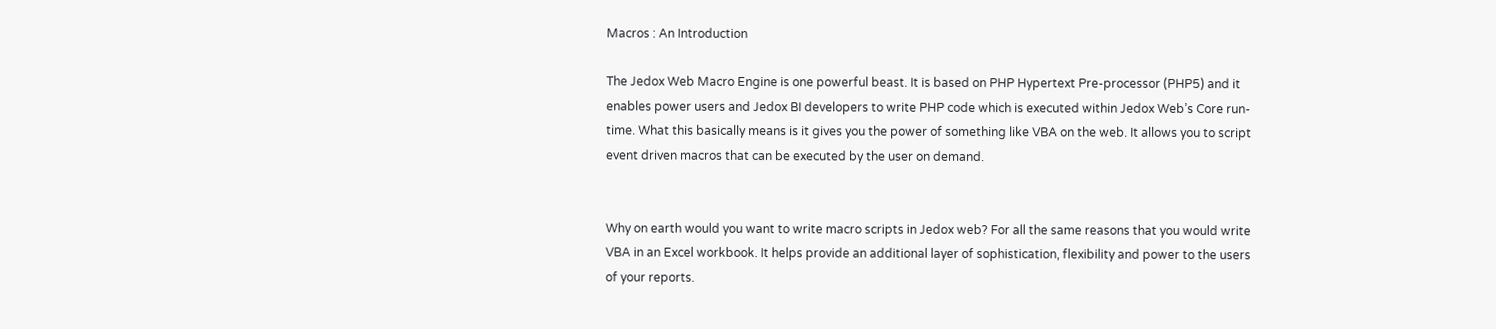Macros : An Introduction

The Jedox Web Macro Engine is one powerful beast. It is based on PHP Hypertext Pre-processor (PHP5) and it enables power users and Jedox BI developers to write PHP code which is executed within Jedox Web’s Core run-time. What this basically means is it gives you the power of something like VBA on the web. It allows you to script event driven macros that can be executed by the user on demand.


Why on earth would you want to write macro scripts in Jedox web? For all the same reasons that you would write VBA in an Excel workbook. It helps provide an additional layer of sophistication, flexibility and power to the users of your reports.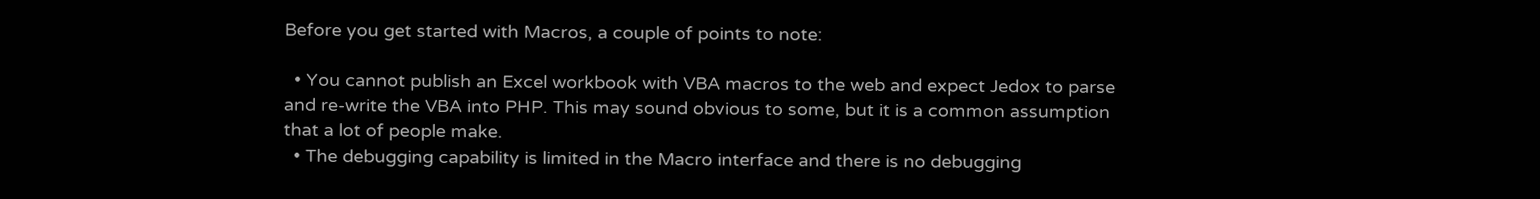Before you get started with Macros, a couple of points to note:

  • You cannot publish an Excel workbook with VBA macros to the web and expect Jedox to parse and re-write the VBA into PHP. This may sound obvious to some, but it is a common assumption that a lot of people make.
  • The debugging capability is limited in the Macro interface and there is no debugging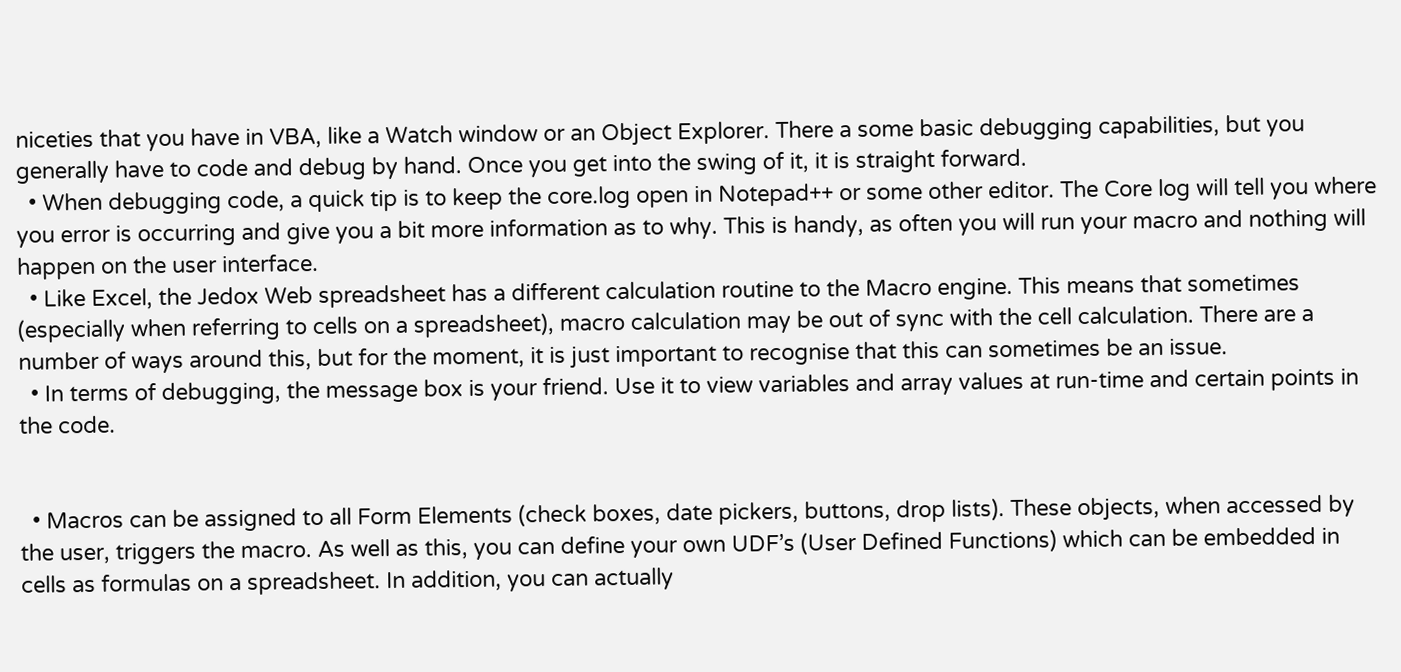niceties that you have in VBA, like a Watch window or an Object Explorer. There a some basic debugging capabilities, but you generally have to code and debug by hand. Once you get into the swing of it, it is straight forward.
  • When debugging code, a quick tip is to keep the core.log open in Notepad++ or some other editor. The Core log will tell you where you error is occurring and give you a bit more information as to why. This is handy, as often you will run your macro and nothing will happen on the user interface.
  • Like Excel, the Jedox Web spreadsheet has a different calculation routine to the Macro engine. This means that sometimes (especially when referring to cells on a spreadsheet), macro calculation may be out of sync with the cell calculation. There are a number of ways around this, but for the moment, it is just important to recognise that this can sometimes be an issue.
  • In terms of debugging, the message box is your friend. Use it to view variables and array values at run-time and certain points in the code.


  • Macros can be assigned to all Form Elements (check boxes, date pickers, buttons, drop lists). These objects, when accessed by the user, triggers the macro. As well as this, you can define your own UDF’s (User Defined Functions) which can be embedded in cells as formulas on a spreadsheet. In addition, you can actually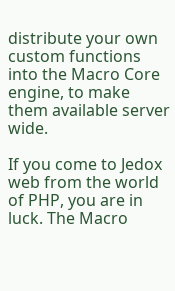distribute your own custom functions into the Macro Core engine, to make them available server wide.

If you come to Jedox web from the world of PHP, you are in luck. The Macro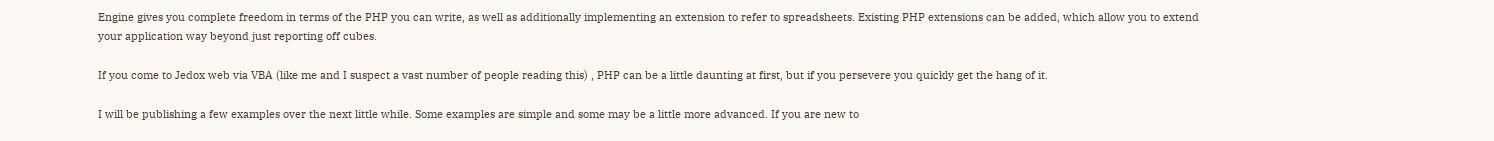Engine gives you complete freedom in terms of the PHP you can write, as well as additionally implementing an extension to refer to spreadsheets. Existing PHP extensions can be added, which allow you to extend your application way beyond just reporting off cubes.

If you come to Jedox web via VBA (like me and I suspect a vast number of people reading this) , PHP can be a little daunting at first, but if you persevere you quickly get the hang of it.

I will be publishing a few examples over the next little while. Some examples are simple and some may be a little more advanced. If you are new to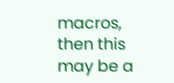macros, then this may be a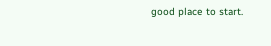good place to start.